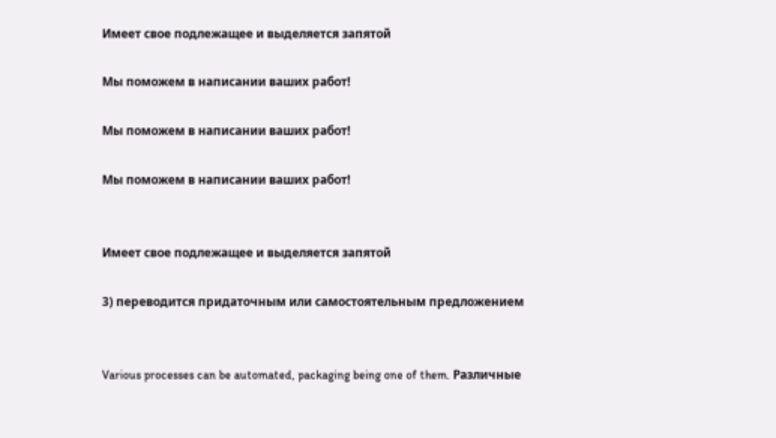Имеет свое подлежащее и выделяется запятой

Мы поможем в написании ваших работ!

Мы поможем в написании ваших работ!

Мы поможем в написании ваших работ!


Имеет свое подлежащее и выделяется запятой

3) переводится придаточным или самостоятельным предложением


Various processes can be automated, packaging being one of them. Различные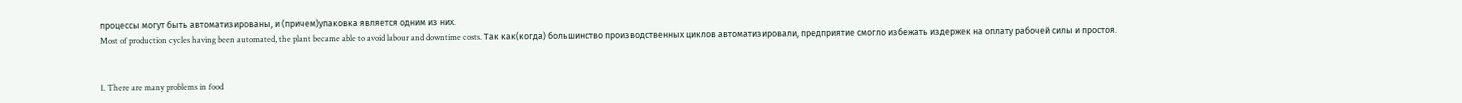процессы могут быть автоматизированы, и (причем)упаковка является одним из них.
Most of production cycles having been automated, the plant became able to avoid labour and downtime costs. Так как(когда) большинство производственных циклов автоматизировали, предприятие смогло избежать издержек на оплату рабочей силы и простоя.


1. There are many problems in food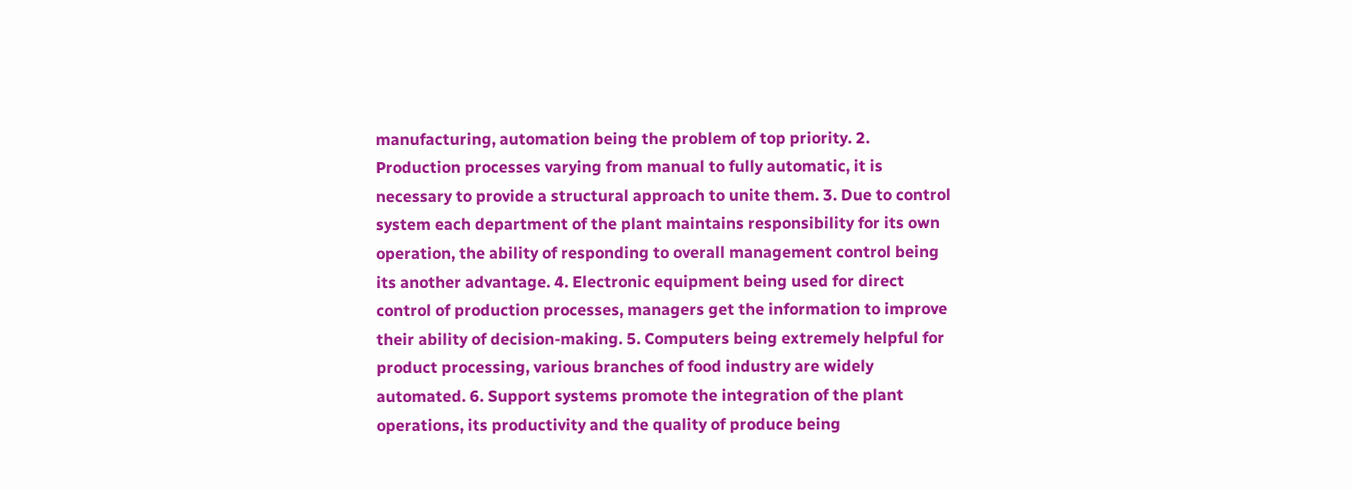manufacturing, automation being the problem of top priority. 2. Production processes varying from manual to fully automatic, it is necessary to provide a structural approach to unite them. 3. Due to control system each department of the plant maintains responsibility for its own operation, the ability of responding to overall management control being its another advantage. 4. Electronic equipment being used for direct control of production processes, managers get the information to improve their ability of decision-making. 5. Computers being extremely helpful for product processing, various branches of food industry are widely automated. 6. Support systems promote the integration of the plant operations, its productivity and the quality of produce being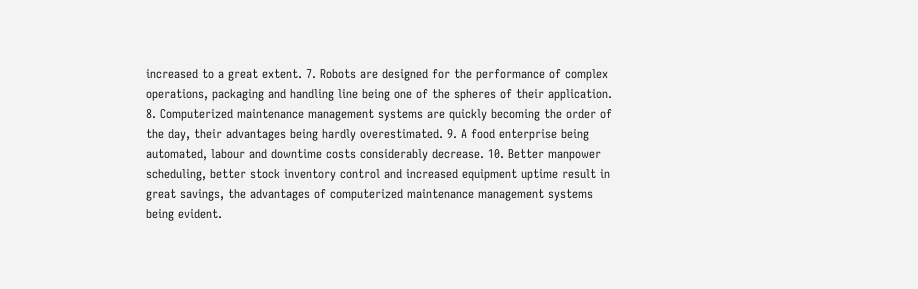increased to a great extent. 7. Robots are designed for the performance of complex operations, packaging and handling line being one of the spheres of their application. 8. Computerized maintenance management systems are quickly becoming the order of the day, their advantages being hardly overestimated. 9. A food enterprise being automated, labour and downtime costs considerably decrease. 10. Better manpower scheduling, better stock inventory control and increased equipment uptime result in great savings, the advantages of computerized maintenance management systems being evident.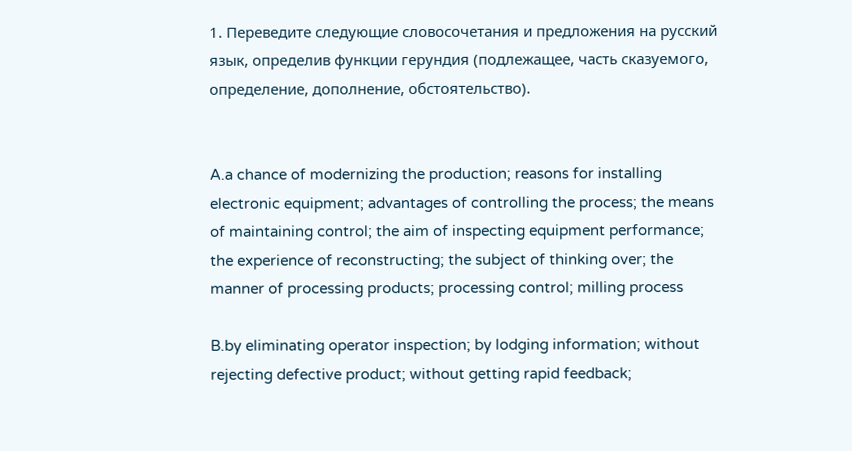1. Переведите следующие словосочетания и предложения на русский язык, определив функции герундия (подлежащее, часть сказуемого, определение, дополнение, обстоятельство).


A.a chance of modernizing the production; reasons for installing electronic equipment; advantages of controlling the process; the means of maintaining control; the aim of inspecting equipment performance; the experience of reconstructing; the subject of thinking over; the manner of processing products; processing control; milling process

B.by eliminating operator inspection; by lodging information; without rejecting defective product; without getting rapid feedback;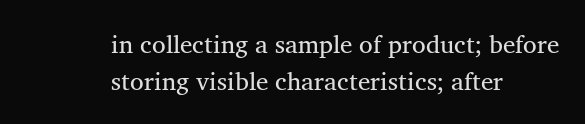in collecting a sample of product; before storing visible characteristics; after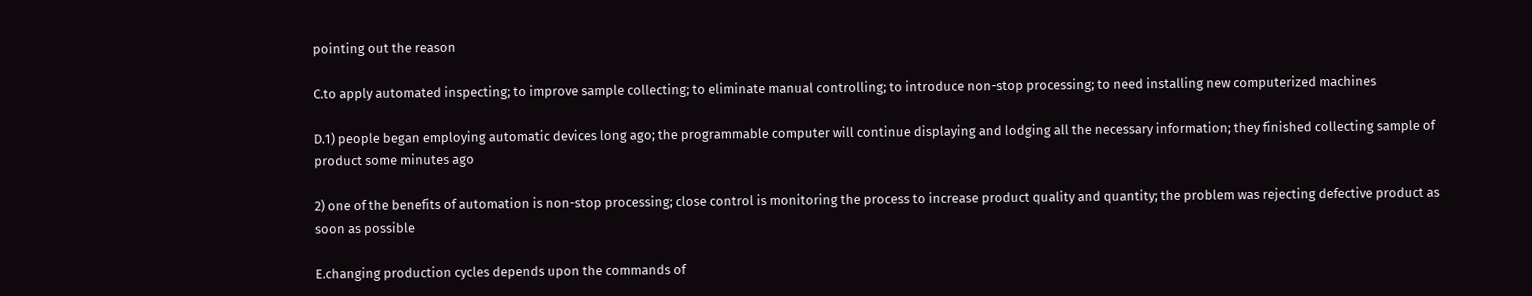pointing out the reason

C.to apply automated inspecting; to improve sample collecting; to eliminate manual controlling; to introduce non-stop processing; to need installing new computerized machines

D.1) people began employing automatic devices long ago; the programmable computer will continue displaying and lodging all the necessary information; they finished collecting sample of product some minutes ago

2) one of the benefits of automation is non-stop processing; close control is monitoring the process to increase product quality and quantity; the problem was rejecting defective product as soon as possible

E.changing production cycles depends upon the commands of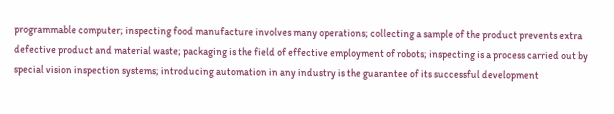programmable computer; inspecting food manufacture involves many operations; collecting a sample of the product prevents extra defective product and material waste; packaging is the field of effective employment of robots; inspecting is a process carried out by special vision inspection systems; introducing automation in any industry is the guarantee of its successful development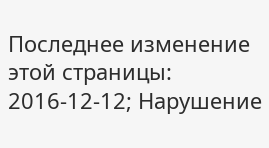Последнее изменение этой страницы: 2016-12-12; Нарушение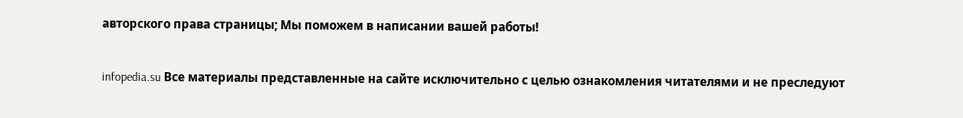авторского права страницы; Мы поможем в написании вашей работы!

infopedia.su Все материалы представленные на сайте исключительно с целью ознакомления читателями и не преследуют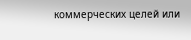коммерческих целей или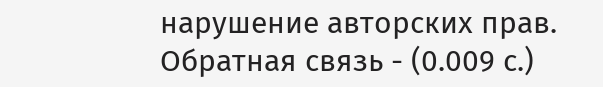нарушение авторских прав. Обратная связь - (0.009 с.)